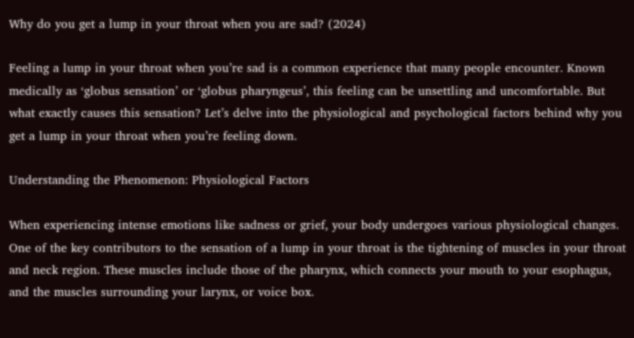Why do you get a lump in your throat when you are sad? (2024)

Feeling a lump in your throat when you’re sad is a common experience that many people encounter. Known medically as ‘globus sensation’ or ‘globus pharyngeus’, this feeling can be unsettling and uncomfortable. But what exactly causes this sensation? Let’s delve into the physiological and psychological factors behind why you get a lump in your throat when you’re feeling down.

Understanding the Phenomenon: Physiological Factors

When experiencing intense emotions like sadness or grief, your body undergoes various physiological changes. One of the key contributors to the sensation of a lump in your throat is the tightening of muscles in your throat and neck region. These muscles include those of the pharynx, which connects your mouth to your esophagus, and the muscles surrounding your larynx, or voice box.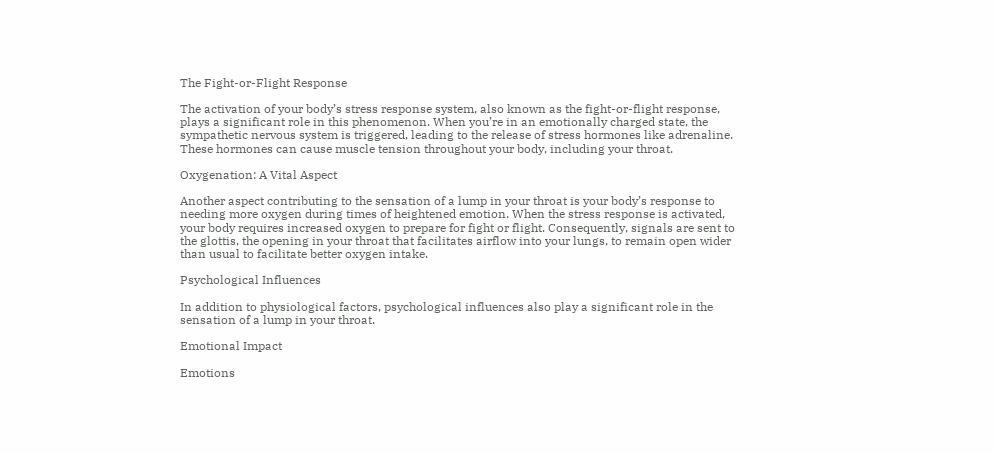The Fight-or-Flight Response

The activation of your body’s stress response system, also known as the fight-or-flight response, plays a significant role in this phenomenon. When you’re in an emotionally charged state, the sympathetic nervous system is triggered, leading to the release of stress hormones like adrenaline. These hormones can cause muscle tension throughout your body, including your throat.

Oxygenation: A Vital Aspect

Another aspect contributing to the sensation of a lump in your throat is your body’s response to needing more oxygen during times of heightened emotion. When the stress response is activated, your body requires increased oxygen to prepare for fight or flight. Consequently, signals are sent to the glottis, the opening in your throat that facilitates airflow into your lungs, to remain open wider than usual to facilitate better oxygen intake.

Psychological Influences

In addition to physiological factors, psychological influences also play a significant role in the sensation of a lump in your throat.

Emotional Impact

Emotions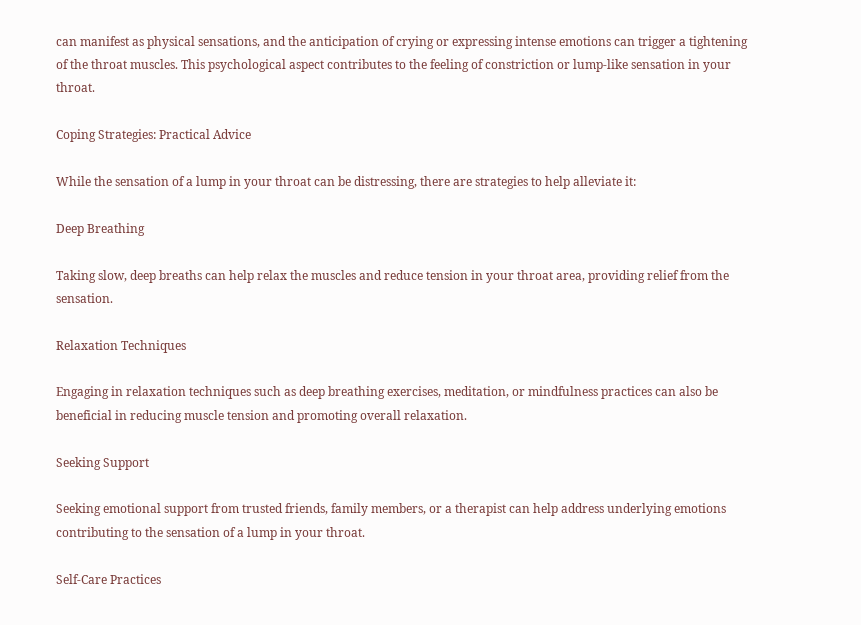can manifest as physical sensations, and the anticipation of crying or expressing intense emotions can trigger a tightening of the throat muscles. This psychological aspect contributes to the feeling of constriction or lump-like sensation in your throat.

Coping Strategies: Practical Advice

While the sensation of a lump in your throat can be distressing, there are strategies to help alleviate it:

Deep Breathing

Taking slow, deep breaths can help relax the muscles and reduce tension in your throat area, providing relief from the sensation.

Relaxation Techniques

Engaging in relaxation techniques such as deep breathing exercises, meditation, or mindfulness practices can also be beneficial in reducing muscle tension and promoting overall relaxation.

Seeking Support

Seeking emotional support from trusted friends, family members, or a therapist can help address underlying emotions contributing to the sensation of a lump in your throat.

Self-Care Practices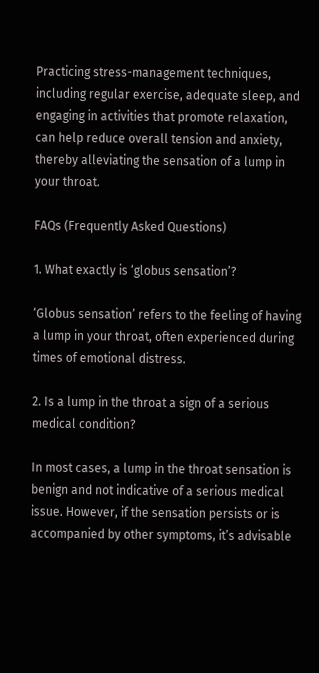Practicing stress-management techniques, including regular exercise, adequate sleep, and engaging in activities that promote relaxation, can help reduce overall tension and anxiety, thereby alleviating the sensation of a lump in your throat.

FAQs (Frequently Asked Questions)

1. What exactly is ‘globus sensation’?

‘Globus sensation’ refers to the feeling of having a lump in your throat, often experienced during times of emotional distress.

2. Is a lump in the throat a sign of a serious medical condition?

In most cases, a lump in the throat sensation is benign and not indicative of a serious medical issue. However, if the sensation persists or is accompanied by other symptoms, it’s advisable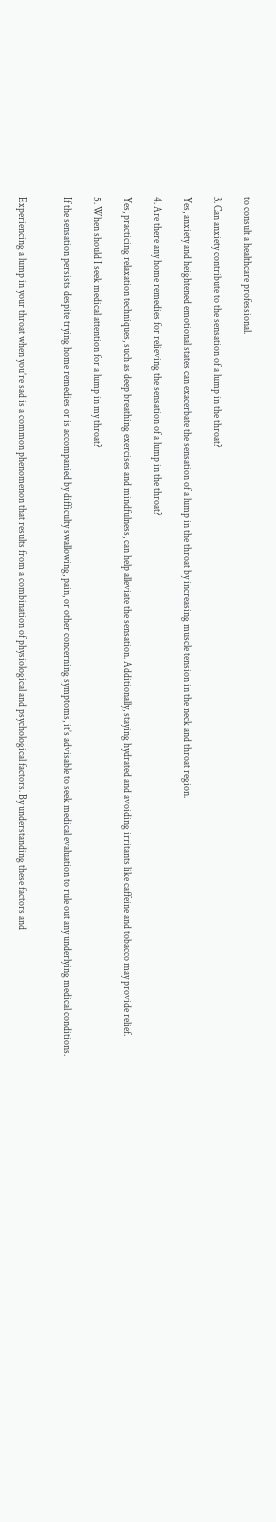to consult a healthcare professional.

3. Can anxiety contribute to the sensation of a lump in the throat?

Yes, anxiety and heightened emotional states can exacerbate the sensation of a lump in the throat by increasing muscle tension in the neck and throat region.

4. Are there any home remedies for relieving the sensation of a lump in the throat?

Yes, practicing relaxation techniques, such as deep breathing exercises and mindfulness, can help alleviate the sensation. Additionally, staying hydrated and avoiding irritants like caffeine and tobacco may provide relief.

5. When should I seek medical attention for a lump in my throat?

If the sensation persists despite trying home remedies or is accompanied by difficulty swallowing, pain, or other concerning symptoms, it’s advisable to seek medical evaluation to rule out any underlying medical conditions.


Experiencing a lump in your throat when you’re sad is a common phenomenon that results from a combination of physiological and psychological factors. By understanding these factors and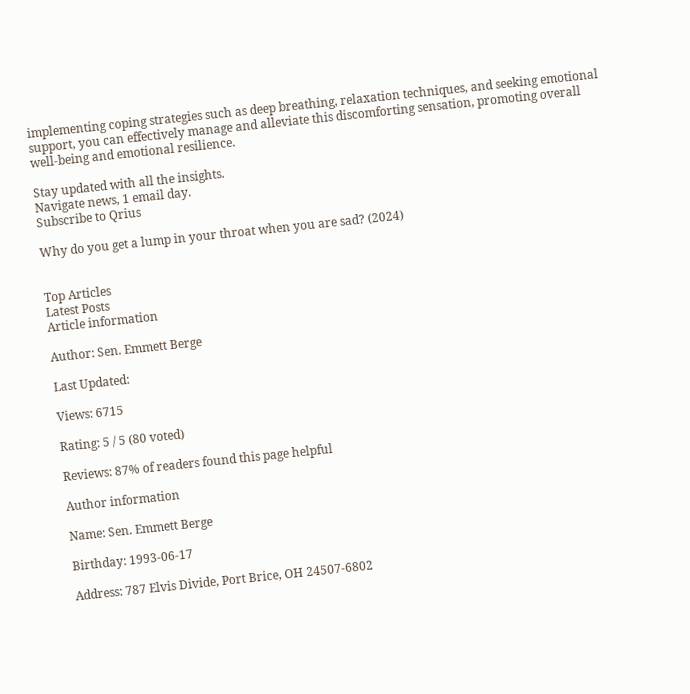implementing coping strategies such as deep breathing, relaxation techniques, and seeking emotional support, you can effectively manage and alleviate this discomforting sensation, promoting overall well-being and emotional resilience.

Stay updated with all the insights.
Navigate news, 1 email day.
Subscribe to Qrius

Why do you get a lump in your throat when you are sad? (2024)


Top Articles
Latest Posts
Article information

Author: Sen. Emmett Berge

Last Updated:

Views: 6715

Rating: 5 / 5 (80 voted)

Reviews: 87% of readers found this page helpful

Author information

Name: Sen. Emmett Berge

Birthday: 1993-06-17

Address: 787 Elvis Divide, Port Brice, OH 24507-6802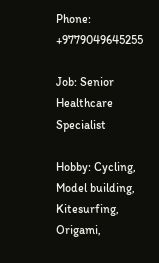Phone: +9779049645255

Job: Senior Healthcare Specialist

Hobby: Cycling, Model building, Kitesurfing, Origami,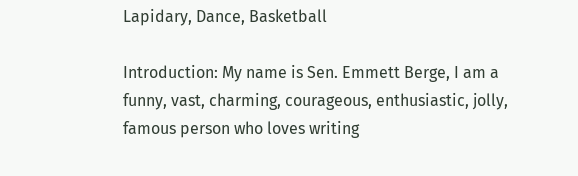Lapidary, Dance, Basketball

Introduction: My name is Sen. Emmett Berge, I am a funny, vast, charming, courageous, enthusiastic, jolly, famous person who loves writing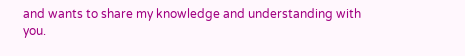and wants to share my knowledge and understanding with you.